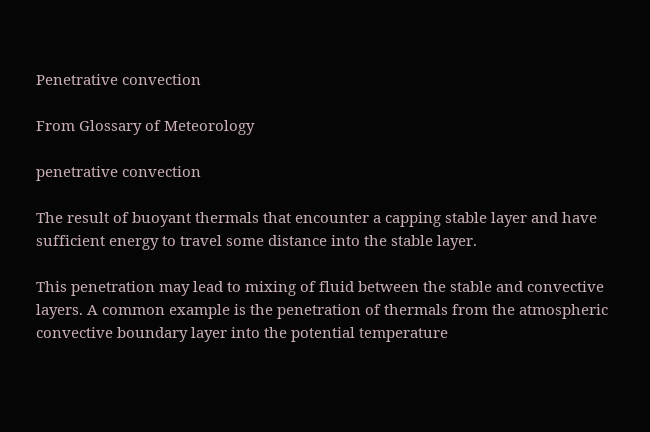Penetrative convection

From Glossary of Meteorology

penetrative convection

The result of buoyant thermals that encounter a capping stable layer and have sufficient energy to travel some distance into the stable layer.

This penetration may lead to mixing of fluid between the stable and convective layers. A common example is the penetration of thermals from the atmospheric convective boundary layer into the potential temperature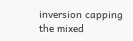inversion capping the mixed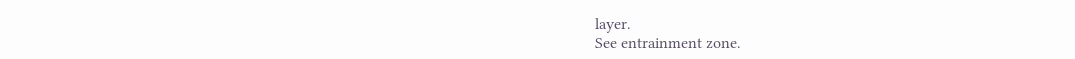layer.
See entrainment zone.